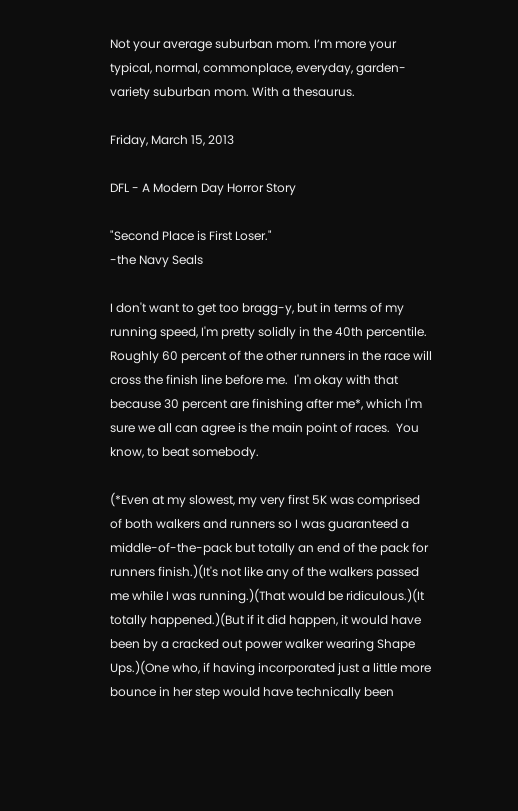Not your average suburban mom. I’m more your typical, normal, commonplace, everyday, garden-variety suburban mom. With a thesaurus.

Friday, March 15, 2013

DFL - A Modern Day Horror Story

"Second Place is First Loser."
-the Navy Seals

I don't want to get too bragg-y, but in terms of my running speed, I'm pretty solidly in the 40th percentile.  Roughly 60 percent of the other runners in the race will cross the finish line before me.  I'm okay with that because 30 percent are finishing after me*, which I'm sure we all can agree is the main point of races.  You know, to beat somebody.

(*Even at my slowest, my very first 5K was comprised of both walkers and runners so I was guaranteed a middle-of-the-pack but totally an end of the pack for runners finish.)(It's not like any of the walkers passed me while I was running.)(That would be ridiculous.)(It totally happened.)(But if it did happen, it would have been by a cracked out power walker wearing Shape Ups.)(One who, if having incorporated just a little more bounce in her step would have technically been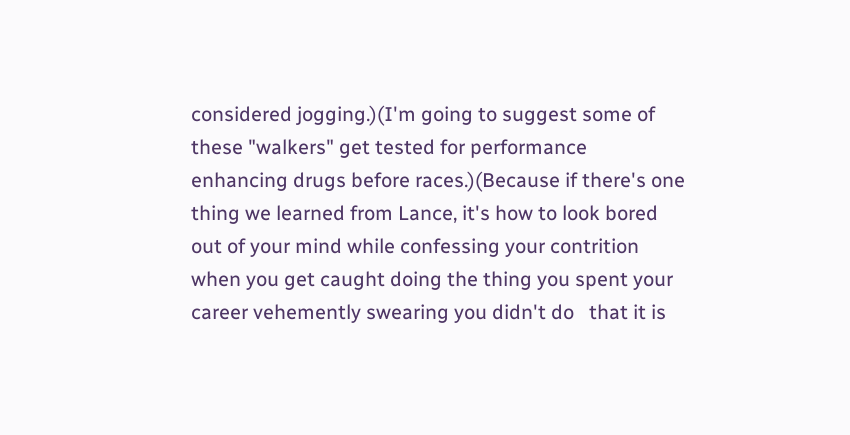considered jogging.)(I'm going to suggest some of these "walkers" get tested for performance enhancing drugs before races.)(Because if there's one thing we learned from Lance, it's how to look bored out of your mind while confessing your contrition when you get caught doing the thing you spent your career vehemently swearing you didn't do   that it is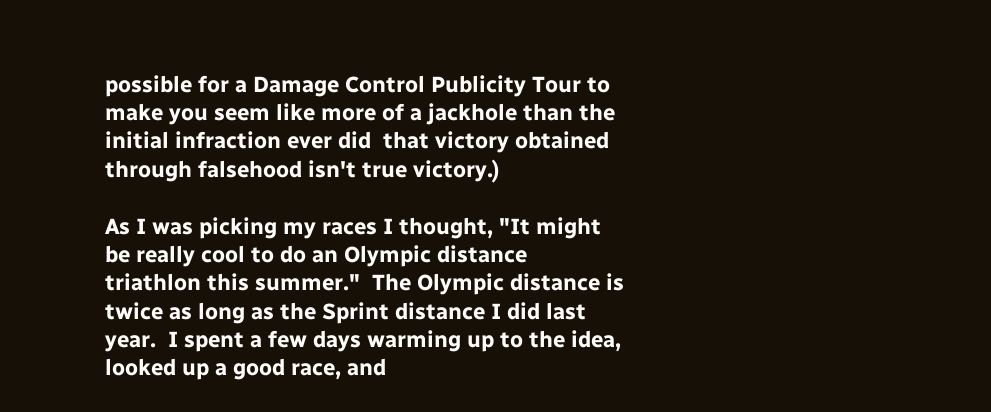possible for a Damage Control Publicity Tour to make you seem like more of a jackhole than the initial infraction ever did  that victory obtained through falsehood isn't true victory.)

As I was picking my races I thought, "It might be really cool to do an Olympic distance triathlon this summer."  The Olympic distance is twice as long as the Sprint distance I did last year.  I spent a few days warming up to the idea, looked up a good race, and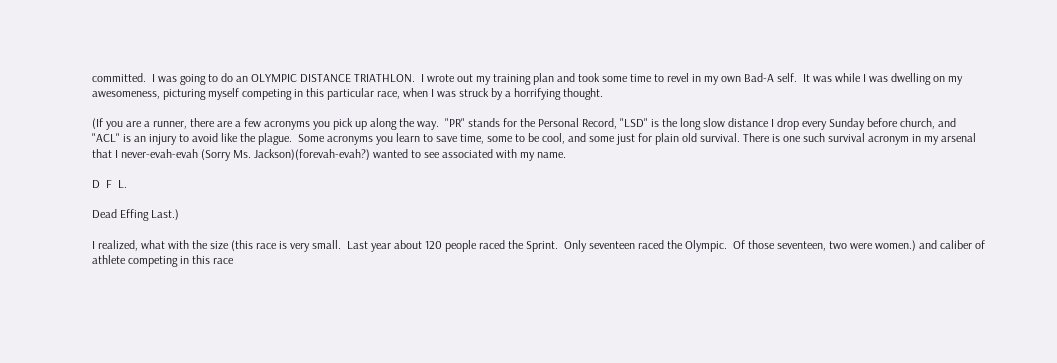committed.  I was going to do an OLYMPIC DISTANCE TRIATHLON.  I wrote out my training plan and took some time to revel in my own Bad-A self.  It was while I was dwelling on my awesomeness, picturing myself competing in this particular race, when I was struck by a horrifying thought.

(If you are a runner, there are a few acronyms you pick up along the way.  "PR" stands for the Personal Record, "LSD" is the long slow distance I drop every Sunday before church, and "ACL" is an injury to avoid like the plague.  Some acronyms you learn to save time, some to be cool, and some just for plain old survival. There is one such survival acronym in my arsenal that I never-evah-evah (Sorry Ms. Jackson)(forevah-evah?) wanted to see associated with my name.

D  F  L.

Dead Effing Last.)

I realized, what with the size (this race is very small.  Last year about 120 people raced the Sprint.  Only seventeen raced the Olympic.  Of those seventeen, two were women.) and caliber of athlete competing in this race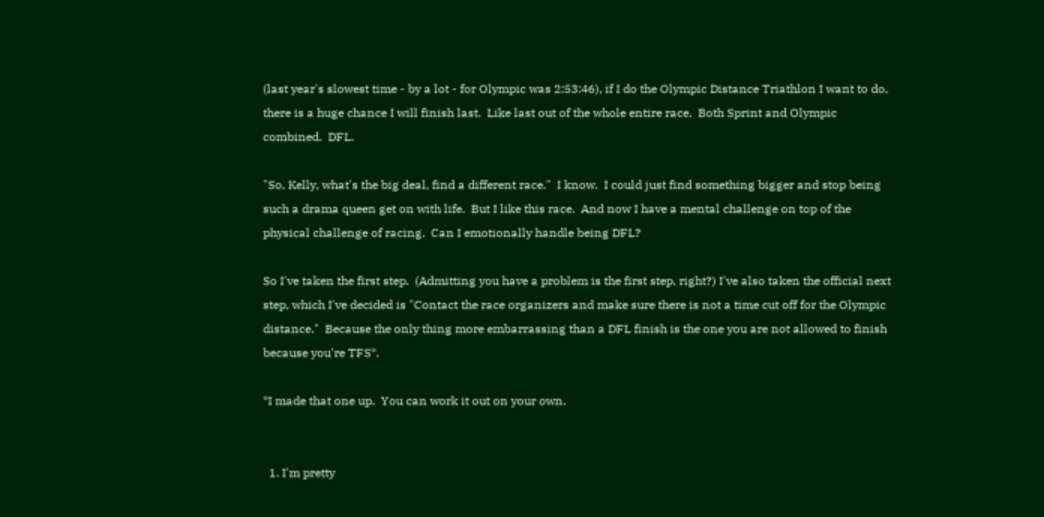(last year's slowest time - by a lot - for Olympic was 2:53:46), if I do the Olympic Distance Triathlon I want to do, there is a huge chance I will finish last.  Like last out of the whole entire race.  Both Sprint and Olympic combined.  DFL.

"So, Kelly, what's the big deal, find a different race."  I know.  I could just find something bigger and stop being such a drama queen get on with life.  But I like this race.  And now I have a mental challenge on top of the physical challenge of racing.  Can I emotionally handle being DFL?

So I've taken the first step.  (Admitting you have a problem is the first step, right?) I've also taken the official next step, which I've decided is "Contact the race organizers and make sure there is not a time cut off for the Olympic distance."  Because the only thing more embarrassing than a DFL finish is the one you are not allowed to finish because you're TFS*.

*I made that one up.  You can work it out on your own.


  1. I'm pretty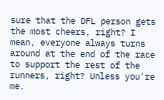sure that the DFL person gets the most cheers, right? I mean, everyone always turns around at the end of the race to support the rest of the runners, right? Unless you're me.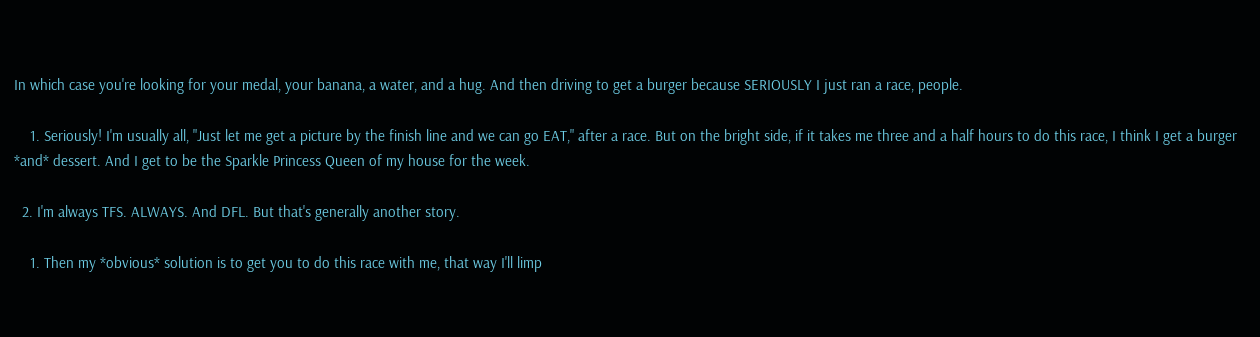In which case you're looking for your medal, your banana, a water, and a hug. And then driving to get a burger because SERIOUSLY I just ran a race, people.

    1. Seriously! I'm usually all, "Just let me get a picture by the finish line and we can go EAT," after a race. But on the bright side, if it takes me three and a half hours to do this race, I think I get a burger *and* dessert. And I get to be the Sparkle Princess Queen of my house for the week.

  2. I'm always TFS. ALWAYS. And DFL. But that's generally another story.

    1. Then my *obvious* solution is to get you to do this race with me, that way I'll limp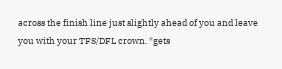across the finish line just slightly ahead of you and leave you with your TFS/DFL crown. *gets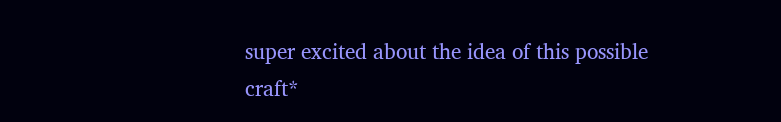super excited about the idea of this possible craft*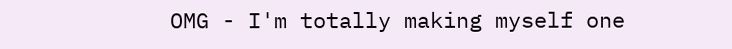OMG - I'm totally making myself one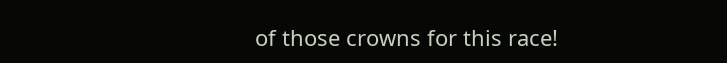of those crowns for this race!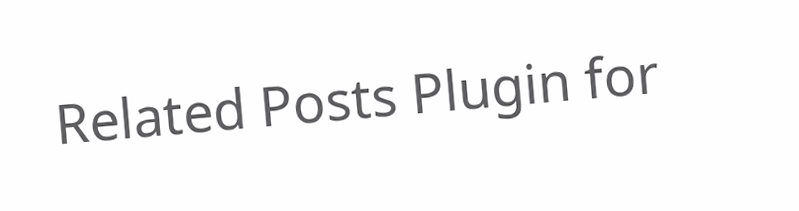Related Posts Plugin for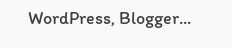WordPress, Blogger...